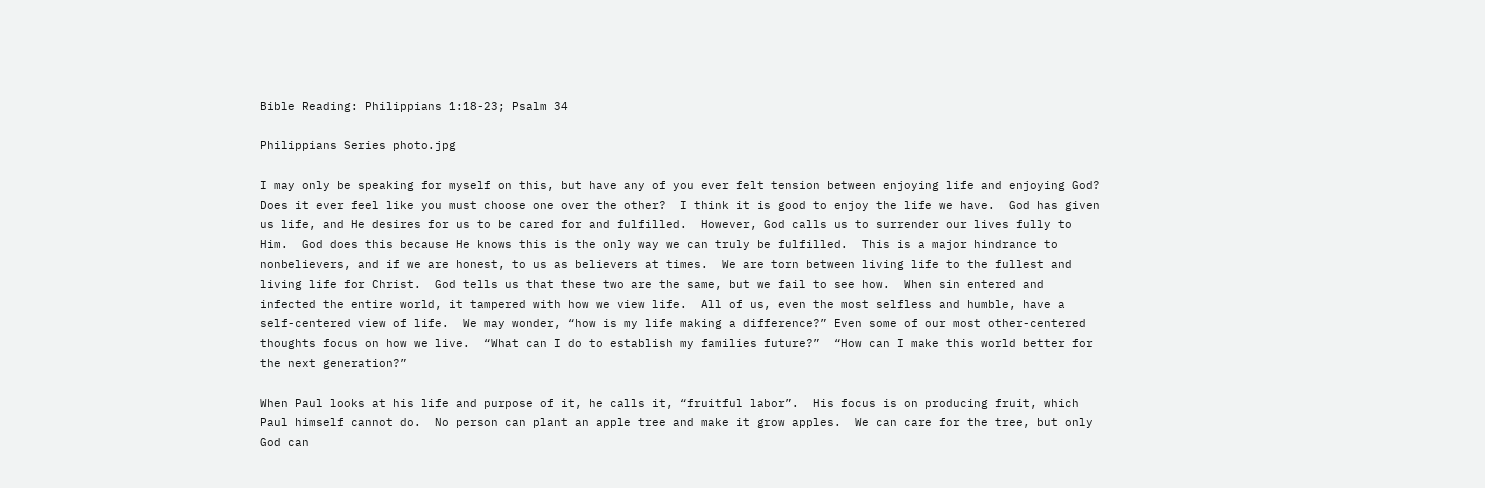Bible Reading: Philippians 1:18-23; Psalm 34

Philippians Series photo.jpg

I may only be speaking for myself on this, but have any of you ever felt tension between enjoying life and enjoying God?  Does it ever feel like you must choose one over the other?  I think it is good to enjoy the life we have.  God has given us life, and He desires for us to be cared for and fulfilled.  However, God calls us to surrender our lives fully to Him.  God does this because He knows this is the only way we can truly be fulfilled.  This is a major hindrance to nonbelievers, and if we are honest, to us as believers at times.  We are torn between living life to the fullest and living life for Christ.  God tells us that these two are the same, but we fail to see how.  When sin entered and infected the entire world, it tampered with how we view life.  All of us, even the most selfless and humble, have a self-centered view of life.  We may wonder, “how is my life making a difference?” Even some of our most other-centered thoughts focus on how we live.  “What can I do to establish my families future?”  “How can I make this world better for the next generation?”

When Paul looks at his life and purpose of it, he calls it, “fruitful labor”.  His focus is on producing fruit, which Paul himself cannot do.  No person can plant an apple tree and make it grow apples.  We can care for the tree, but only God can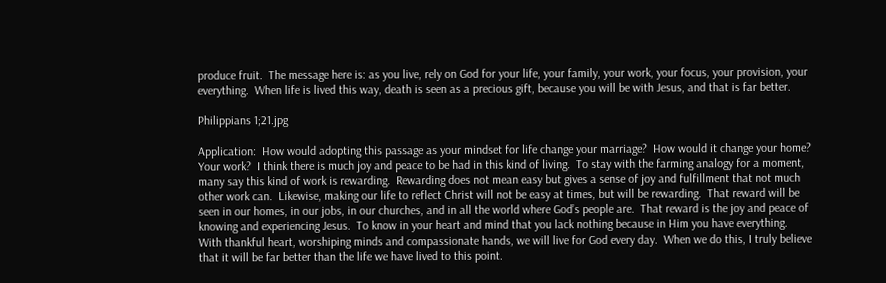produce fruit.  The message here is: as you live, rely on God for your life, your family, your work, your focus, your provision, your everything.  When life is lived this way, death is seen as a precious gift, because you will be with Jesus, and that is far better.

Philippians 1;21.jpg

Application:  How would adopting this passage as your mindset for life change your marriage?  How would it change your home?  Your work?  I think there is much joy and peace to be had in this kind of living.  To stay with the farming analogy for a moment, many say this kind of work is rewarding.  Rewarding does not mean easy but gives a sense of joy and fulfillment that not much other work can.  Likewise, making our life to reflect Christ will not be easy at times, but will be rewarding.  That reward will be seen in our homes, in our jobs, in our churches, and in all the world where God’s people are.  That reward is the joy and peace of knowing and experiencing Jesus.  To know in your heart and mind that you lack nothing because in Him you have everything.  With thankful heart, worshiping minds and compassionate hands, we will live for God every day.  When we do this, I truly believe that it will be far better than the life we have lived to this point.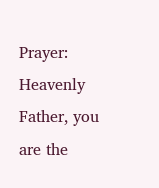Prayer:  Heavenly Father, you are the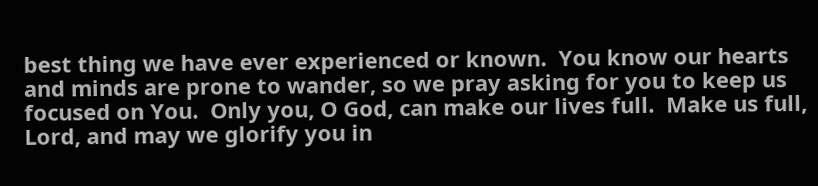best thing we have ever experienced or known.  You know our hearts and minds are prone to wander, so we pray asking for you to keep us focused on You.  Only you, O God, can make our lives full.  Make us full, Lord, and may we glorify you in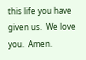this life you have given us.  We love you.  Amen.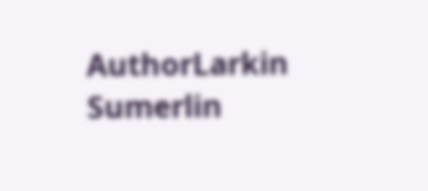AuthorLarkin Sumerlin